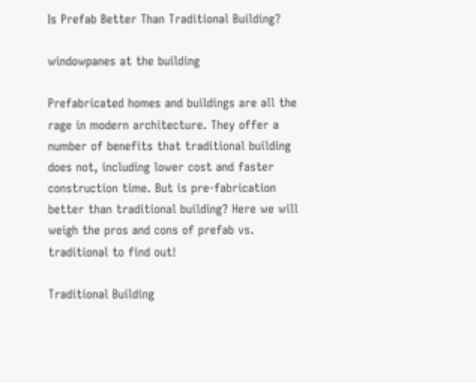Is Prefab Better Than Traditional Building?

windowpanes at the building

Prefabricated homes and buildings are all the rage in modern architecture. They offer a number of benefits that traditional building does not, including lower cost and faster construction time. But is pre-fabrication better than traditional building? Here we will weigh the pros and cons of prefab vs. traditional to find out!

Traditional Building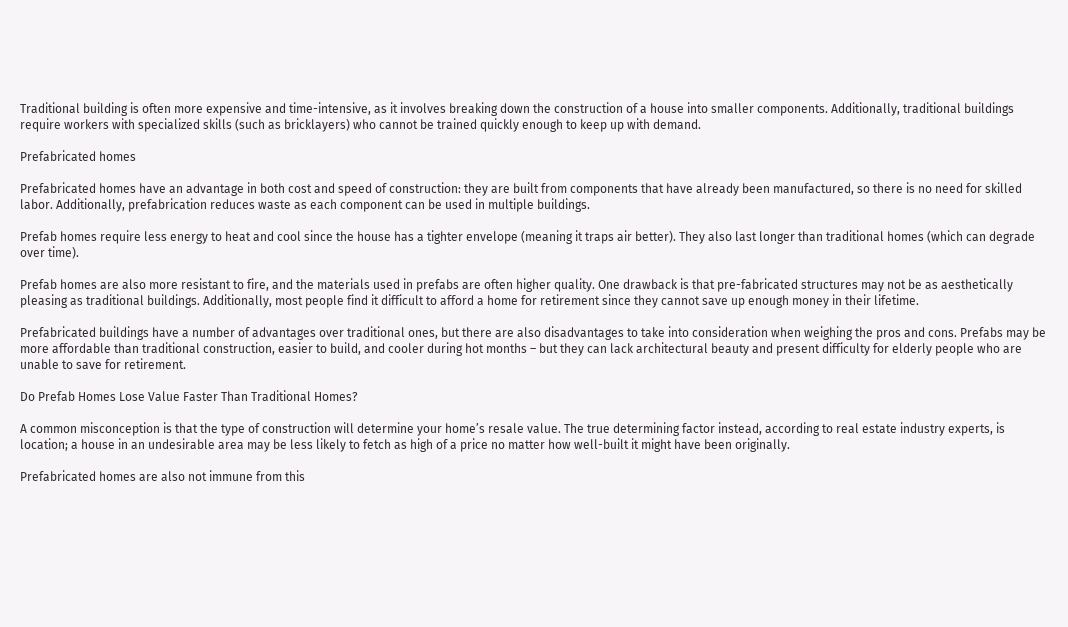Traditional building is often more expensive and time-intensive, as it involves breaking down the construction of a house into smaller components. Additionally, traditional buildings require workers with specialized skills (such as bricklayers) who cannot be trained quickly enough to keep up with demand.

Prefabricated homes

Prefabricated homes have an advantage in both cost and speed of construction: they are built from components that have already been manufactured, so there is no need for skilled labor. Additionally, prefabrication reduces waste as each component can be used in multiple buildings.

Prefab homes require less energy to heat and cool since the house has a tighter envelope (meaning it traps air better). They also last longer than traditional homes (which can degrade over time).

Prefab homes are also more resistant to fire, and the materials used in prefabs are often higher quality. One drawback is that pre-fabricated structures may not be as aesthetically pleasing as traditional buildings. Additionally, most people find it difficult to afford a home for retirement since they cannot save up enough money in their lifetime.

Prefabricated buildings have a number of advantages over traditional ones, but there are also disadvantages to take into consideration when weighing the pros and cons. Prefabs may be more affordable than traditional construction, easier to build, and cooler during hot months – but they can lack architectural beauty and present difficulty for elderly people who are unable to save for retirement.

Do Prefab Homes Lose Value Faster Than Traditional Homes?

A common misconception is that the type of construction will determine your home’s resale value. The true determining factor instead, according to real estate industry experts, is location; a house in an undesirable area may be less likely to fetch as high of a price no matter how well-built it might have been originally.

Prefabricated homes are also not immune from this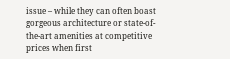issue – while they can often boast gorgeous architecture or state-of-the-art amenities at competitive prices when first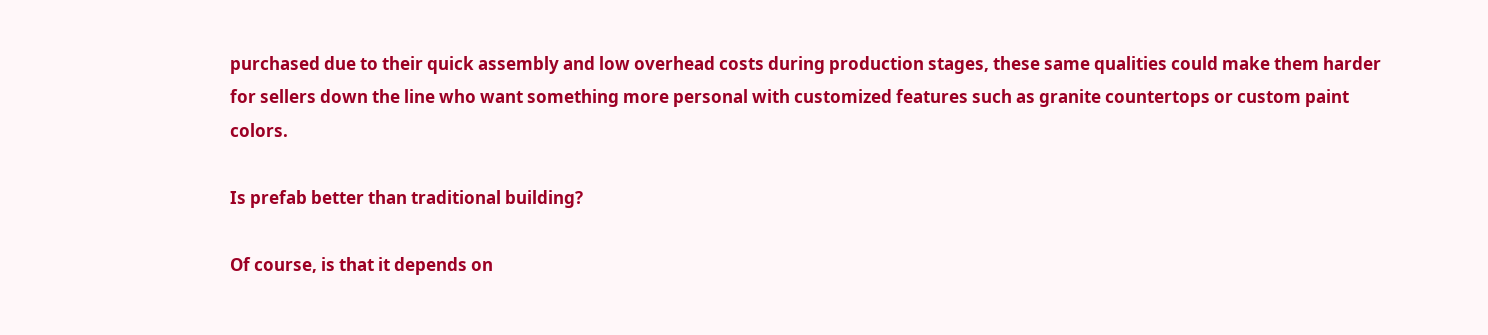purchased due to their quick assembly and low overhead costs during production stages, these same qualities could make them harder for sellers down the line who want something more personal with customized features such as granite countertops or custom paint colors.

Is prefab better than traditional building?

Of course, is that it depends on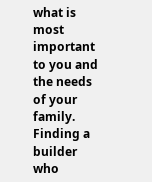what is most important to you and the needs of your family. Finding a builder who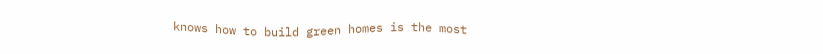knows how to build green homes is the most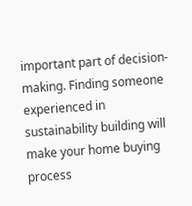important part of decision-making. Finding someone experienced in sustainability building will make your home buying process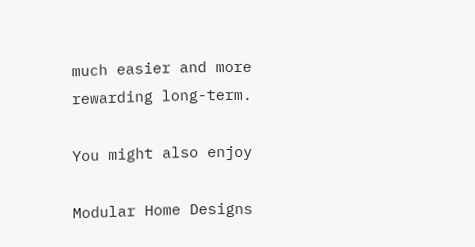much easier and more rewarding long-term.

You might also enjoy

Modular Home Designs